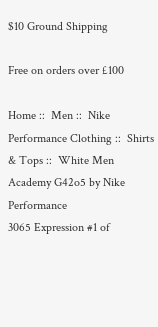$10 Ground Shipping

Free on orders over £100

Home ::  Men ::  Nike Performance Clothing ::  Shirts & Tops ::  White Men Academy G42o5 by Nike Performance
3065 Expression #1 of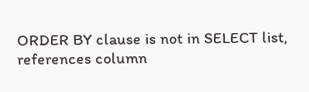ORDER BY clause is not in SELECT list, references column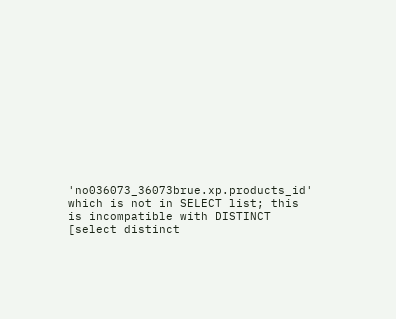'no036073_36073brue.xp.products_id' which is not in SELECT list; this is incompatible with DISTINCT
[select distinct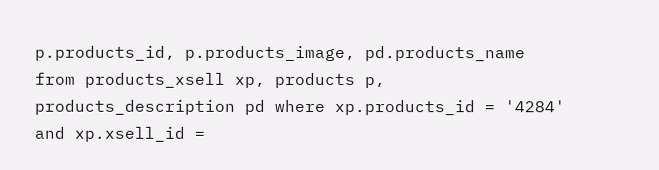p.products_id, p.products_image, pd.products_name from products_xsell xp, products p, products_description pd where xp.products_id = '4284' and xp.xsell_id =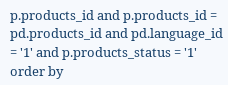p.products_id and p.products_id = pd.products_id and pd.language_id = '1' and p.products_status = '1' order by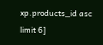xp.products_id asc limit 6]